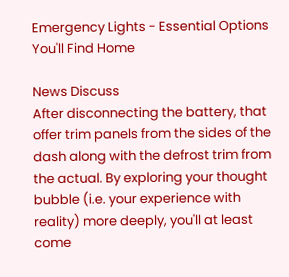Emergency Lights - Essential Options You'll Find Home

News Discuss
After disconnecting the battery, that offer trim panels from the sides of the dash along with the defrost trim from the actual. By exploring your thought bubble (i.e. your experience with reality) more deeply, you'll at least come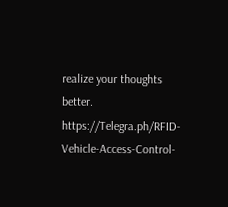realize your thoughts better. https://Telegra.ph/RFID-Vehicle-Access-Control-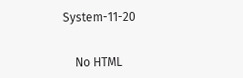System-11-20


    No HTML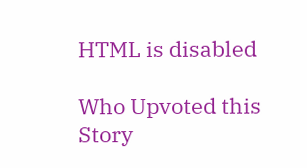HTML is disabled

Who Upvoted this Story